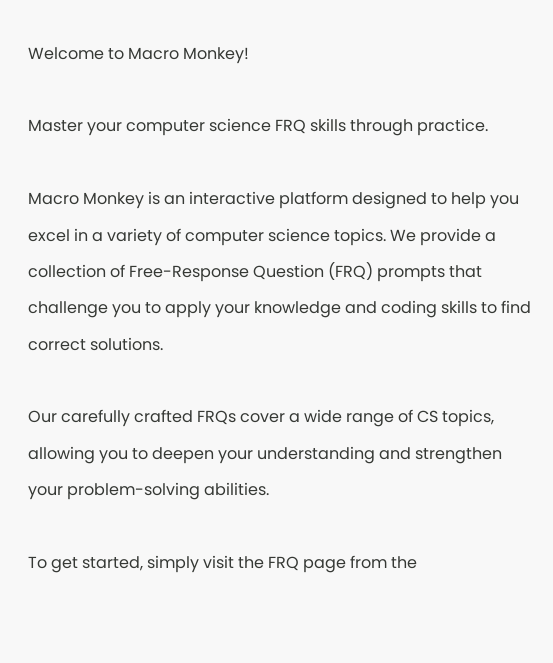Welcome to Macro Monkey!

Master your computer science FRQ skills through practice.

Macro Monkey is an interactive platform designed to help you excel in a variety of computer science topics. We provide a collection of Free-Response Question (FRQ) prompts that challenge you to apply your knowledge and coding skills to find correct solutions.

Our carefully crafted FRQs cover a wide range of CS topics, allowing you to deepen your understanding and strengthen your problem-solving abilities.

To get started, simply visit the FRQ page from the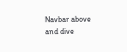Navbar above and dive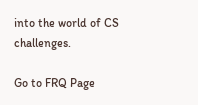into the world of CS challenges.

Go to FRQ Page